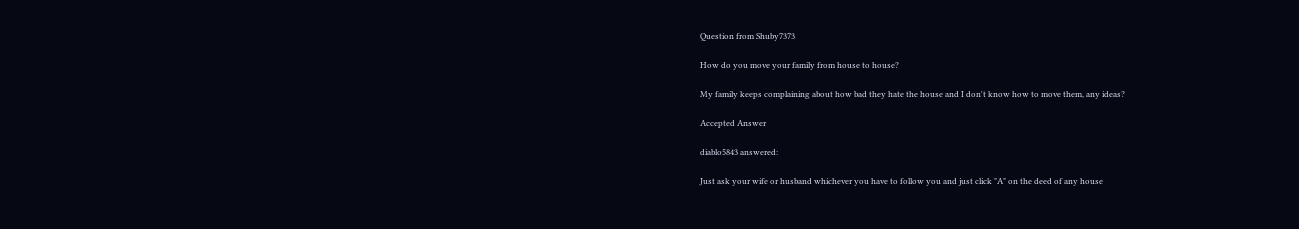Question from Shuby7373

How do you move your family from house to house?

My family keeps complaining about how bad they hate the house and I don't know how to move them, any ideas?

Accepted Answer

diablo5843 answered:

Just ask your wife or husband whichever you have to follow you and just click "A" on the deed of any house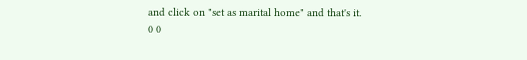and click on "set as marital home" and that's it.
0 0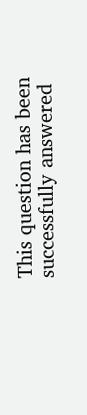This question has been successfully answered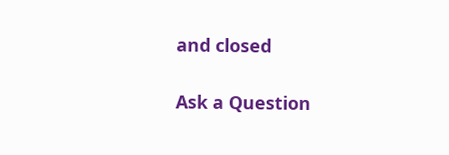and closed

Ask a Question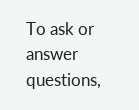To ask or answer questions,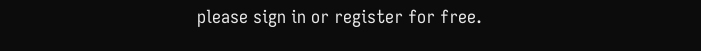please sign in or register for free.